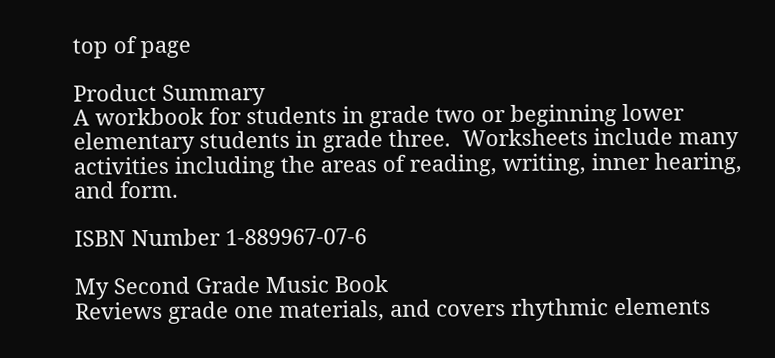top of page

Product Summary
A workbook for students in grade two or beginning lower elementary students in grade three.  Worksheets include many activities including the areas of reading, writing, inner hearing, and form.

ISBN Number 1-889967-07-6

My Second Grade Music Book
Reviews grade one materials, and covers rhythmic elements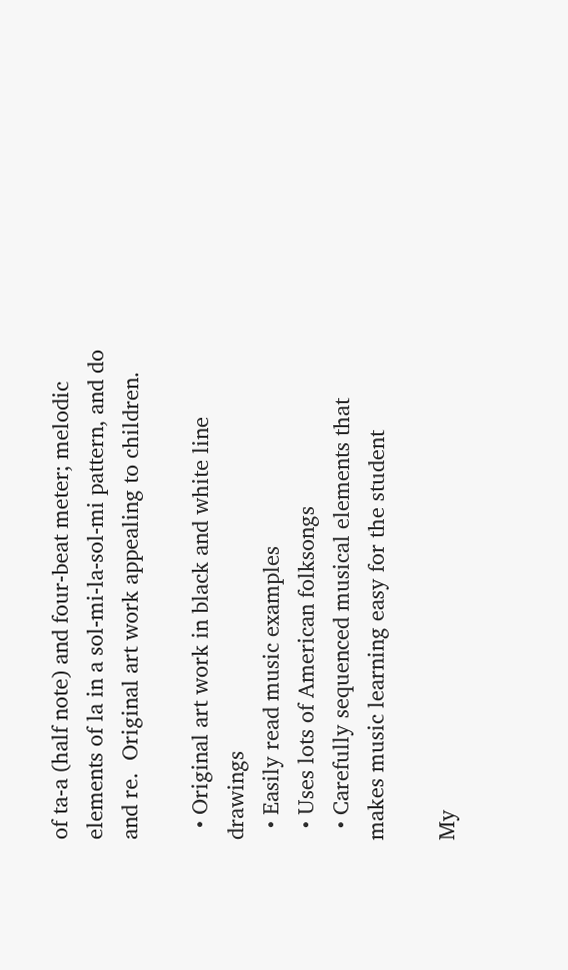of ta-a (half note) and four-beat meter; melodic elements of la in a sol-mi-la-sol-mi pattern, and do and re.  Original art work appealing to children.

  • Original art work in black and white line drawings
  • Easily read music examples
  • Uses lots of American folksongs
  • Carefully sequenced musical elements that makes music learning easy for the student

My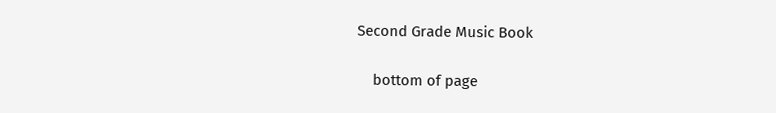Second Grade Music Book

    bottom of page